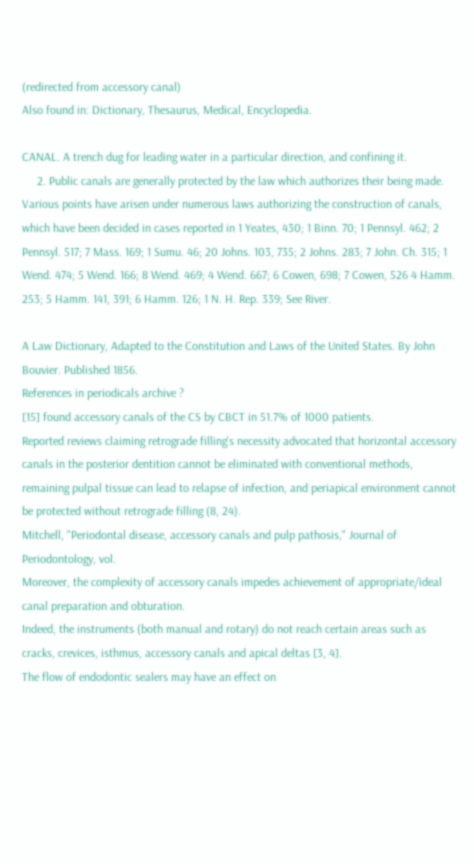(redirected from accessory canal)
Also found in: Dictionary, Thesaurus, Medical, Encyclopedia.

CANAL. A trench dug for leading water in a particular direction, and confining it.
     2. Public canals are generally protected by the law which authorizes their being made. Various points have arisen under numerous laws authorizing the construction of canals, which have been decided in cases reported in 1 Yeates, 430; 1 Binn. 70; 1 Pennsyl. 462; 2 Pennsyl. 517; 7 Mass. 169; 1 Sumu. 46; 20 Johns. 103, 735; 2 Johns. 283; 7 John. Ch. 315; 1 Wend. 474; 5 Wend. 166; 8 Wend. 469; 4 Wend. 667; 6 Cowen, 698; 7 Cowen, 526 4 Hamm. 253; 5 Hamm. 141, 391; 6 Hamm. 126; 1 N. H. Rep. 339; See River.

A Law Dictionary, Adapted to the Constitution and Laws of the United States. By John Bouvier. Published 1856.
References in periodicals archive ?
[15] found accessory canals of the CS by CBCT in 51.7% of 1000 patients.
Reported reviews claiming retrograde filling's necessity advocated that horizontal accessory canals in the posterior dentition cannot be eliminated with conventional methods, remaining pulpal tissue can lead to relapse of infection, and periapical environment cannot be protected without retrograde filling (8, 24).
Mitchell, "Periodontal disease, accessory canals and pulp pathosis," Journal of Periodontology, vol.
Moreover, the complexity of accessory canals impedes achievement of appropriate/ideal canal preparation and obturation.
Indeed, the instruments (both manual and rotary) do not reach certain areas such as cracks, crevices, isthmus, accessory canals and apical deltas [3, 4].
The flow of endodontic sealers may have an effect on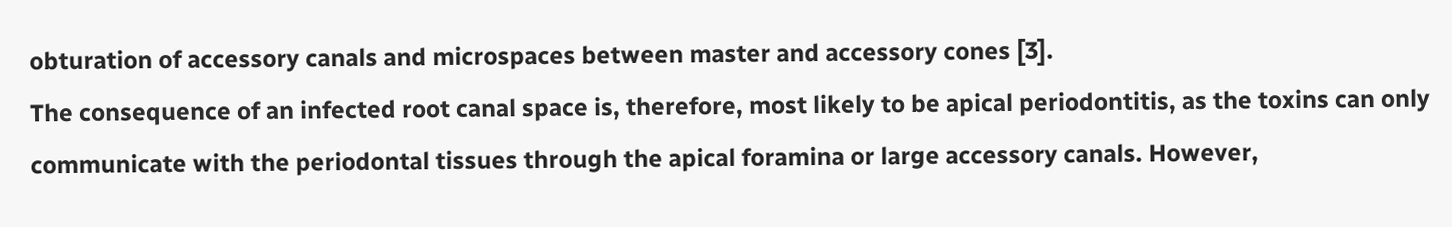obturation of accessory canals and microspaces between master and accessory cones [3].
The consequence of an infected root canal space is, therefore, most likely to be apical periodontitis, as the toxins can only communicate with the periodontal tissues through the apical foramina or large accessory canals. However,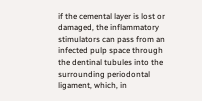if the cemental layer is lost or damaged, the inflammatory stimulators can pass from an infected pulp space through the dentinal tubules into the surrounding periodontal ligament, which, in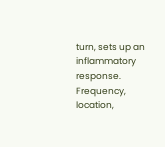turn, sets up an inflammatory response.
Frequency, location,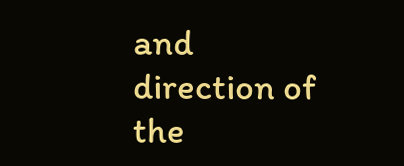and direction of the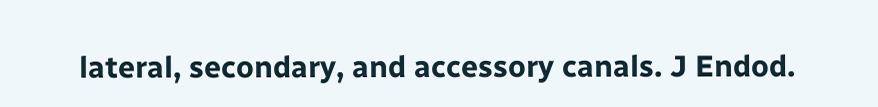lateral, secondary, and accessory canals. J Endod.